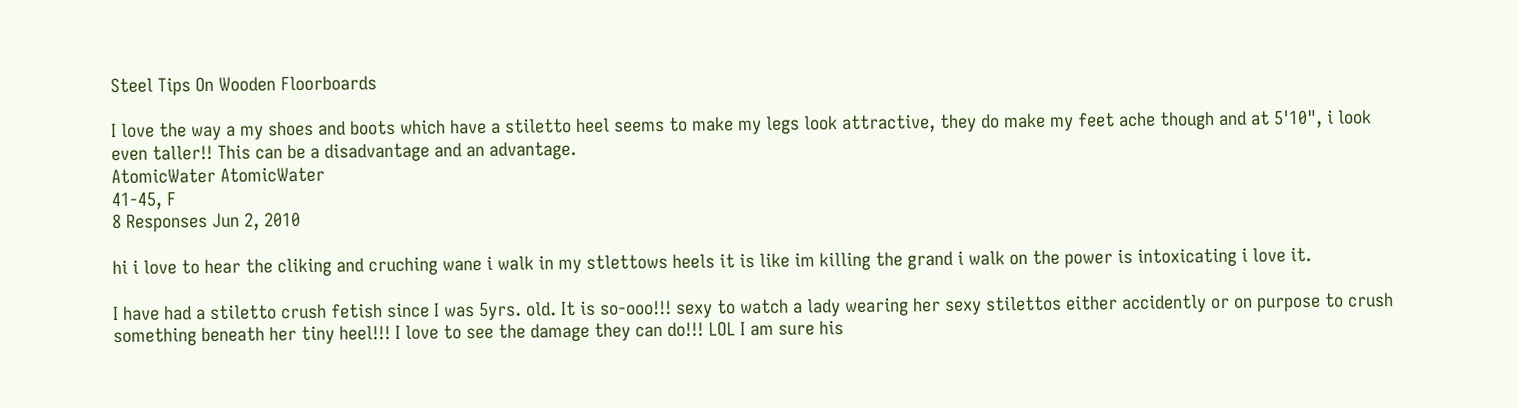Steel Tips On Wooden Floorboards

I love the way a my shoes and boots which have a stiletto heel seems to make my legs look attractive, they do make my feet ache though and at 5'10", i look even taller!! This can be a disadvantage and an advantage.
AtomicWater AtomicWater
41-45, F
8 Responses Jun 2, 2010

hi i love to hear the cliking and cruching wane i walk in my stlettows heels it is like im killing the grand i walk on the power is intoxicating i love it.

I have had a stiletto crush fetish since I was 5yrs. old. It is so-ooo!!! sexy to watch a lady wearing her sexy stilettos either accidently or on purpose to crush something beneath her tiny heel!!! I love to see the damage they can do!!! LOL I am sure his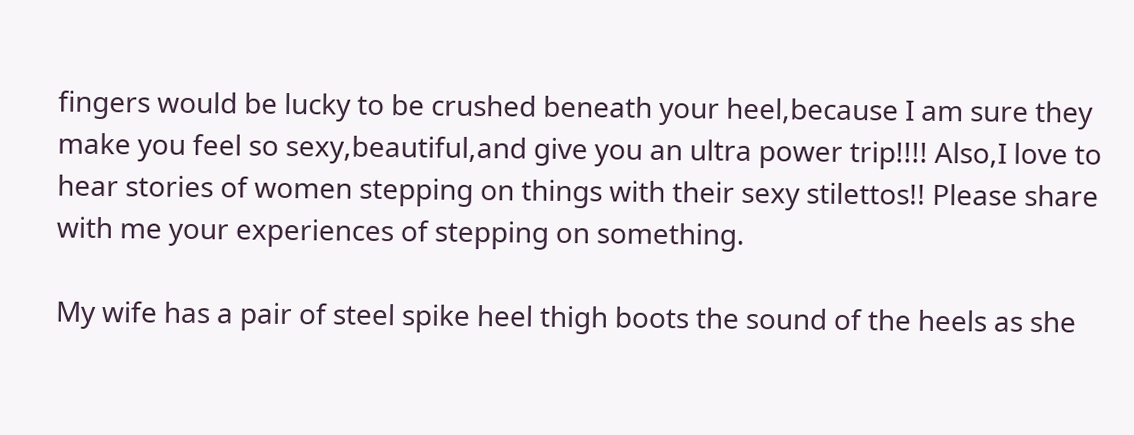fingers would be lucky to be crushed beneath your heel,because I am sure they make you feel so sexy,beautiful,and give you an ultra power trip!!!! Also,I love to hear stories of women stepping on things with their sexy stilettos!! Please share with me your experiences of stepping on something.

My wife has a pair of steel spike heel thigh boots the sound of the heels as she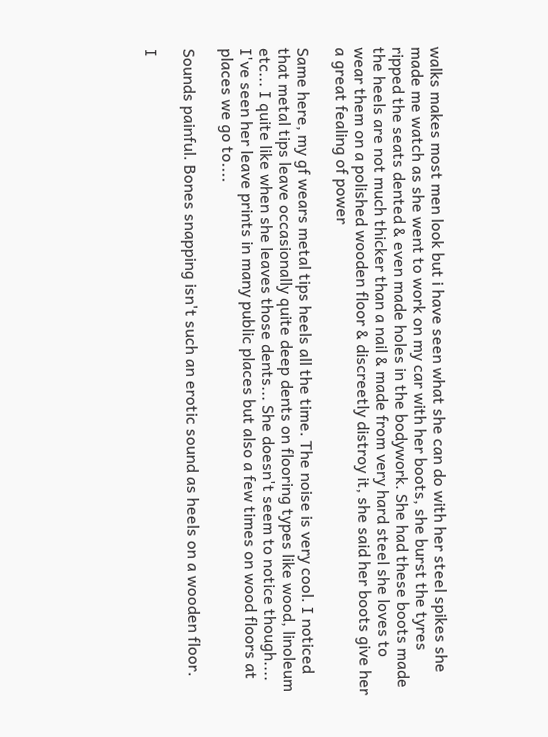walks makes most men look but i have seen what she can do with her steel spikes she made me watch as she went to work on my car with her boots, she burst the tyres ripped the seats dented & even made holes in the bodywork. She had these boots made the heels are not much thicker than a nail & made from very hard steel she loves to wear them on a polished wooden floor & discreetly distroy it, she said her boots give her a great fealing of power

Same here, my gf wears metal tips heels all the time. The noise is very cool. I noticed that metal tips leave occasionally quite deep dents on flooring types like wood, linoleum etc... I quite like when she leaves those dents... She doesn't seem to notice though.... I've seen her leave prints in many public places but also a few times on wood floors at places we go to....

Sounds painful. Bones snapping isn't such an erotic sound as heels on a wooden floor.

I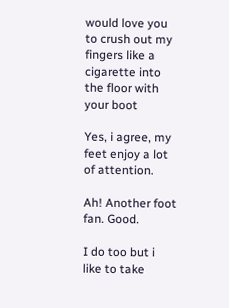would love you to crush out my fingers like a cigarette into the floor with your boot

Yes, i agree, my feet enjoy a lot of attention.

Ah! Another foot fan. Good.

I do too but i like to take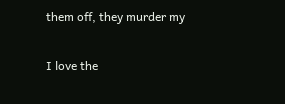them off, they murder my

I love the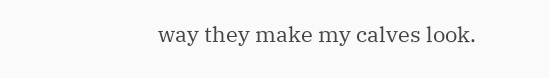way they make my calves look.